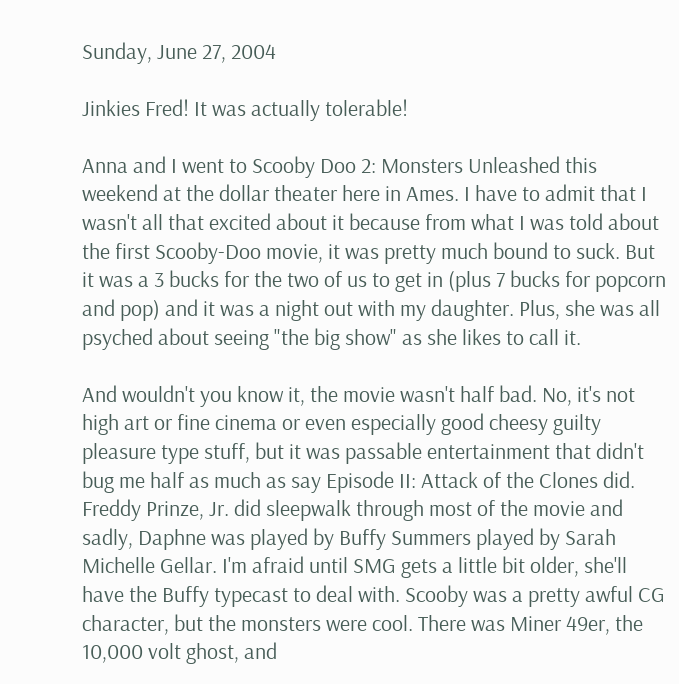Sunday, June 27, 2004

Jinkies Fred! It was actually tolerable!

Anna and I went to Scooby Doo 2: Monsters Unleashed this weekend at the dollar theater here in Ames. I have to admit that I wasn't all that excited about it because from what I was told about the first Scooby-Doo movie, it was pretty much bound to suck. But it was a 3 bucks for the two of us to get in (plus 7 bucks for popcorn and pop) and it was a night out with my daughter. Plus, she was all psyched about seeing "the big show" as she likes to call it.

And wouldn't you know it, the movie wasn't half bad. No, it's not high art or fine cinema or even especially good cheesy guilty pleasure type stuff, but it was passable entertainment that didn't bug me half as much as say Episode II: Attack of the Clones did. Freddy Prinze, Jr. did sleepwalk through most of the movie and sadly, Daphne was played by Buffy Summers played by Sarah Michelle Gellar. I'm afraid until SMG gets a little bit older, she'll have the Buffy typecast to deal with. Scooby was a pretty awful CG character, but the monsters were cool. There was Miner 49er, the 10,000 volt ghost, and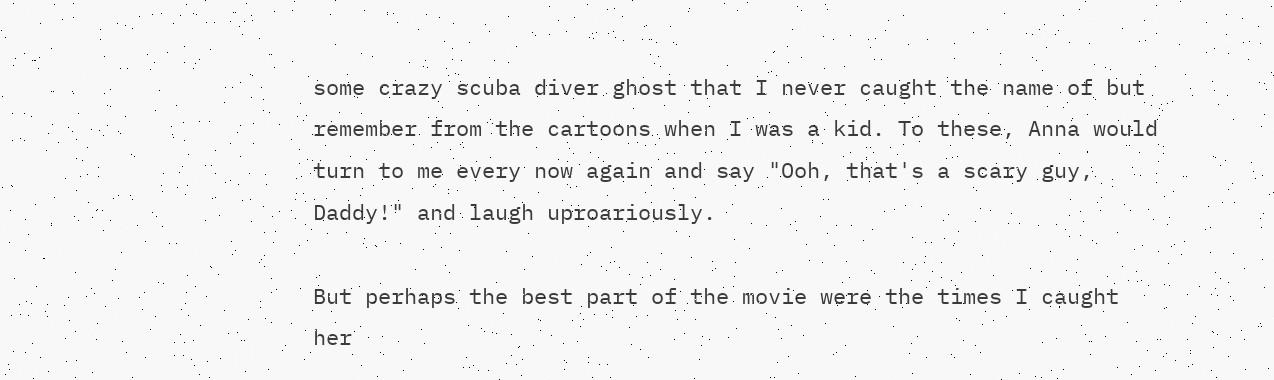some crazy scuba diver ghost that I never caught the name of but remember from the cartoons when I was a kid. To these, Anna would turn to me every now again and say "Ooh, that's a scary guy, Daddy!" and laugh uproariously.

But perhaps the best part of the movie were the times I caught her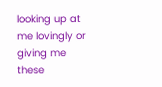looking up at me lovingly or giving me these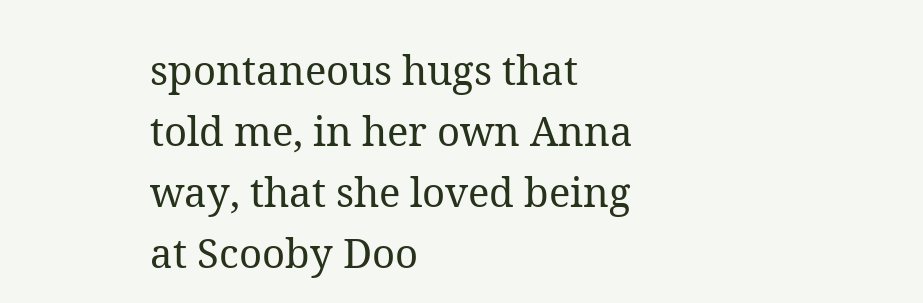spontaneous hugs that told me, in her own Anna way, that she loved being at Scooby Doo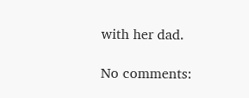with her dad.

No comments: